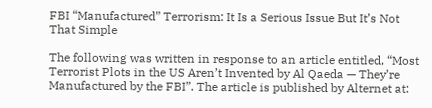FBI “Manufactured” Terrorism: It Is a Serious Issue But It’s Not That Simple

The following was written in response to an article entitled, “Most Terrorist Plots in the US Aren’t Invented by Al Qaeda — They’re Manufactured by the FBI”. The article is published by Alternet at: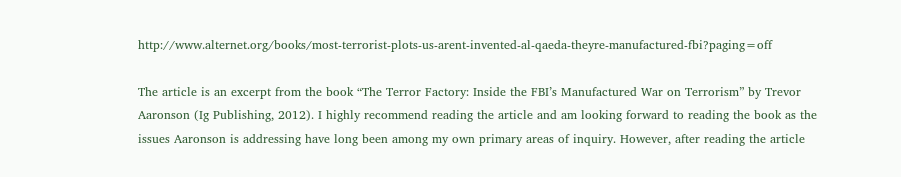http://www.alternet.org/books/most-terrorist-plots-us-arent-invented-al-qaeda-theyre-manufactured-fbi?paging=off

The article is an excerpt from the book “The Terror Factory: Inside the FBI’s Manufactured War on Terrorism” by Trevor Aaronson (Ig Publishing, 2012). I highly recommend reading the article and am looking forward to reading the book as the issues Aaronson is addressing have long been among my own primary areas of inquiry. However, after reading the article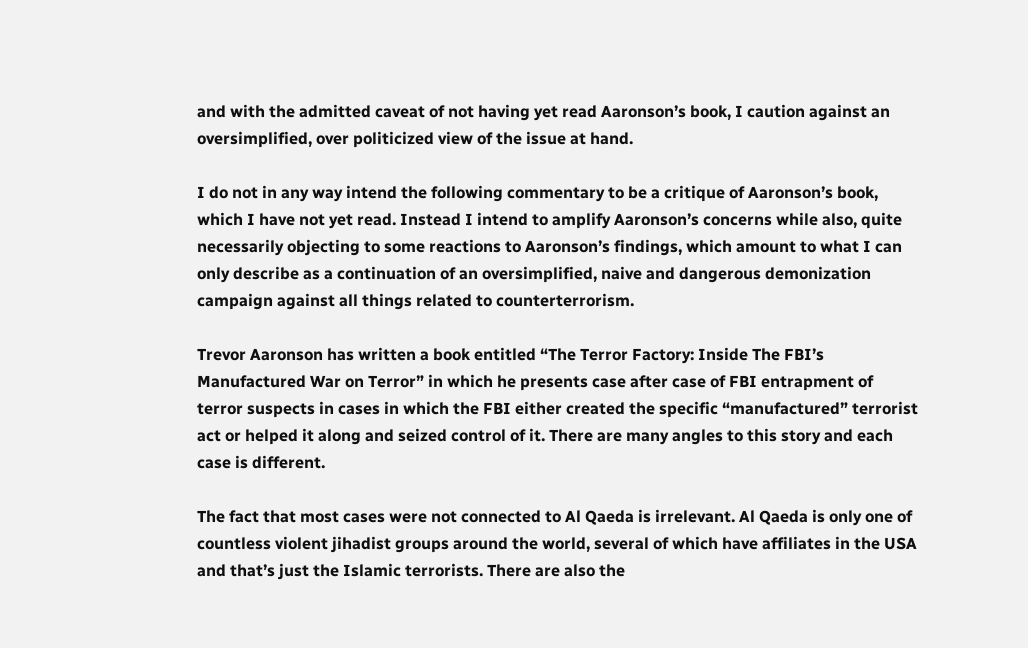and with the admitted caveat of not having yet read Aaronson’s book, I caution against an oversimplified, over politicized view of the issue at hand.

I do not in any way intend the following commentary to be a critique of Aaronson’s book, which I have not yet read. Instead I intend to amplify Aaronson’s concerns while also, quite necessarily objecting to some reactions to Aaronson’s findings, which amount to what I can only describe as a continuation of an oversimplified, naive and dangerous demonization campaign against all things related to counterterrorism.

Trevor Aaronson has written a book entitled “The Terror Factory: Inside The FBI’s Manufactured War on Terror” in which he presents case after case of FBI entrapment of terror suspects in cases in which the FBI either created the specific “manufactured” terrorist act or helped it along and seized control of it. There are many angles to this story and each case is different.

The fact that most cases were not connected to Al Qaeda is irrelevant. Al Qaeda is only one of countless violent jihadist groups around the world, several of which have affiliates in the USA and that’s just the Islamic terrorists. There are also the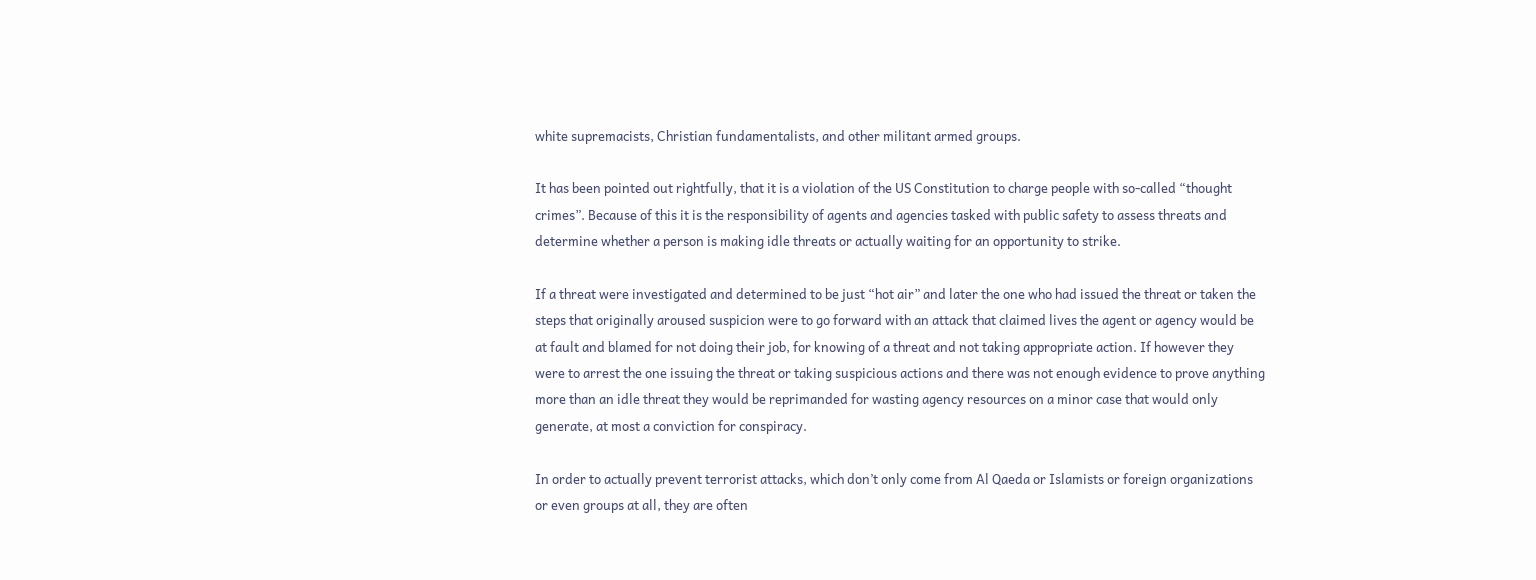white supremacists, Christian fundamentalists, and other militant armed groups.

It has been pointed out rightfully, that it is a violation of the US Constitution to charge people with so-called “thought crimes”. Because of this it is the responsibility of agents and agencies tasked with public safety to assess threats and determine whether a person is making idle threats or actually waiting for an opportunity to strike.

If a threat were investigated and determined to be just “hot air” and later the one who had issued the threat or taken the steps that originally aroused suspicion were to go forward with an attack that claimed lives the agent or agency would be at fault and blamed for not doing their job, for knowing of a threat and not taking appropriate action. If however they were to arrest the one issuing the threat or taking suspicious actions and there was not enough evidence to prove anything more than an idle threat they would be reprimanded for wasting agency resources on a minor case that would only generate, at most a conviction for conspiracy.

In order to actually prevent terrorist attacks, which don’t only come from Al Qaeda or Islamists or foreign organizations or even groups at all, they are often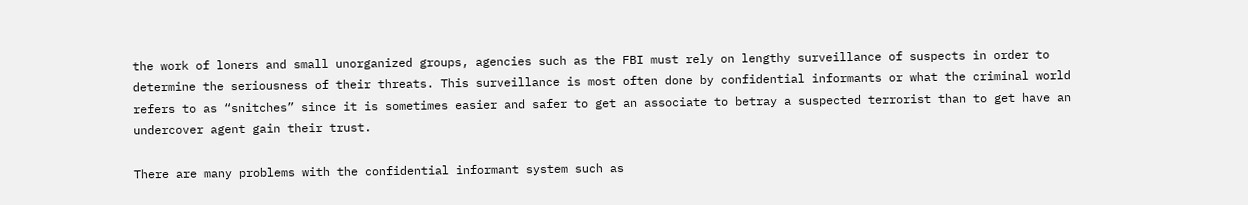the work of loners and small unorganized groups, agencies such as the FBI must rely on lengthy surveillance of suspects in order to determine the seriousness of their threats. This surveillance is most often done by confidential informants or what the criminal world refers to as “snitches” since it is sometimes easier and safer to get an associate to betray a suspected terrorist than to get have an undercover agent gain their trust.

There are many problems with the confidential informant system such as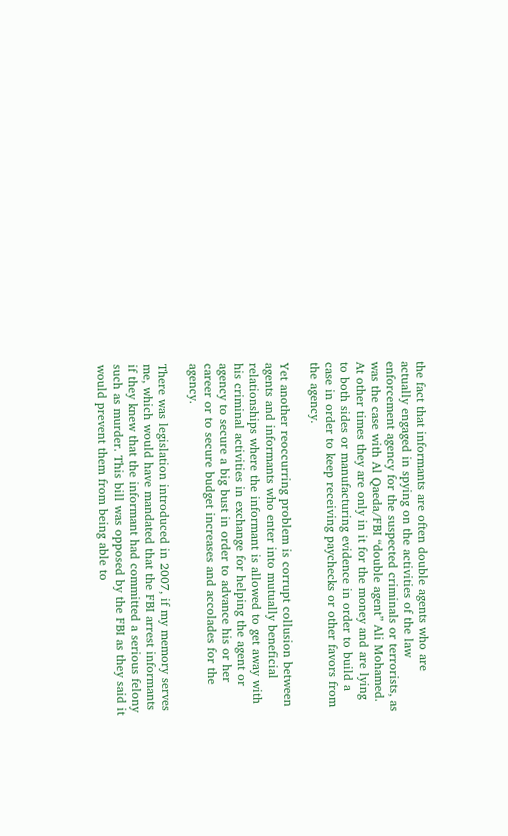the fact that informants are often double agents who are actually engaged in spying on the activities of the law enforcement agency for the suspected criminals or terrorists, as was the case with Al Qaeda/FBI “double agent” Ali Mohamed. At other times they are only in it for the money and are lying to both sides or manufacturing evidence in order to build a case in order to keep receiving paychecks or other favors from the agency.

Yet another reoccurring problem is corrupt collusion between agents and informants who enter into mutually beneficial relationships where the informant is allowed to get away with his criminal activities in exchange for helping the agent or agency to secure a big bust in order to advance his or her career or to secure budget increases and accolades for the agency.

There was legislation introduced in 2007, if my memory serves me, which would have mandated that the FBI arrest informants if they knew that the informant had committed a serious felony such as murder. This bill was opposed by the FBI as they said it would prevent them from being able to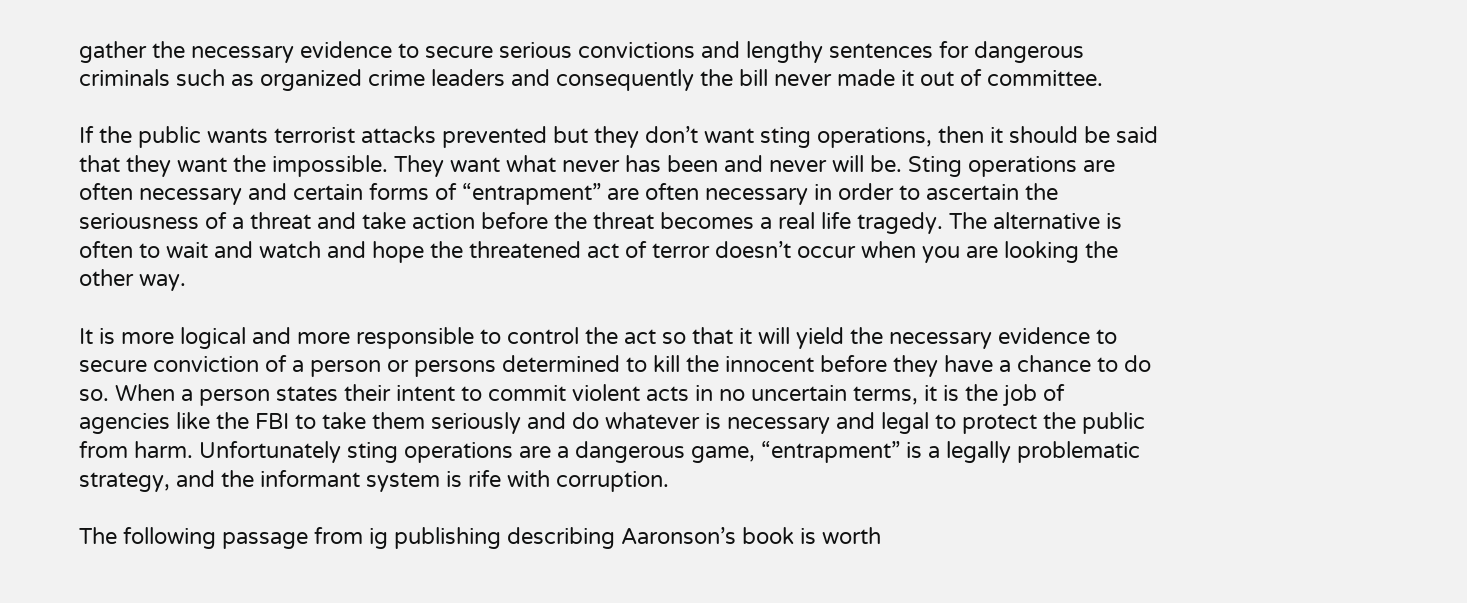gather the necessary evidence to secure serious convictions and lengthy sentences for dangerous criminals such as organized crime leaders and consequently the bill never made it out of committee.

If the public wants terrorist attacks prevented but they don’t want sting operations, then it should be said that they want the impossible. They want what never has been and never will be. Sting operations are often necessary and certain forms of “entrapment” are often necessary in order to ascertain the seriousness of a threat and take action before the threat becomes a real life tragedy. The alternative is often to wait and watch and hope the threatened act of terror doesn’t occur when you are looking the other way.

It is more logical and more responsible to control the act so that it will yield the necessary evidence to secure conviction of a person or persons determined to kill the innocent before they have a chance to do so. When a person states their intent to commit violent acts in no uncertain terms, it is the job of agencies like the FBI to take them seriously and do whatever is necessary and legal to protect the public from harm. Unfortunately sting operations are a dangerous game, “entrapment” is a legally problematic strategy, and the informant system is rife with corruption.

The following passage from ig publishing describing Aaronson’s book is worth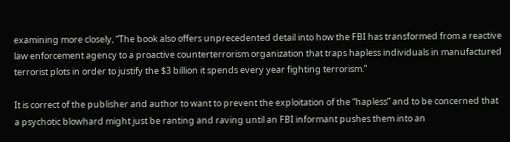examining more closely, “The book also offers unprecedented detail into how the FBI has transformed from a reactive law enforcement agency to a proactive counterterrorism organization that traps hapless individuals in manufactured terrorist plots in order to justify the $3 billion it spends every year fighting terrorism.”

It is correct of the publisher and author to want to prevent the exploitation of the “hapless” and to be concerned that a psychotic blowhard might just be ranting and raving until an FBI informant pushes them into an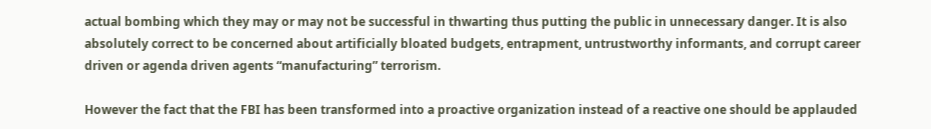actual bombing which they may or may not be successful in thwarting thus putting the public in unnecessary danger. It is also absolutely correct to be concerned about artificially bloated budgets, entrapment, untrustworthy informants, and corrupt career driven or agenda driven agents “manufacturing” terrorism.

However the fact that the FBI has been transformed into a proactive organization instead of a reactive one should be applauded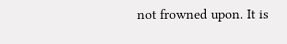not frowned upon. It is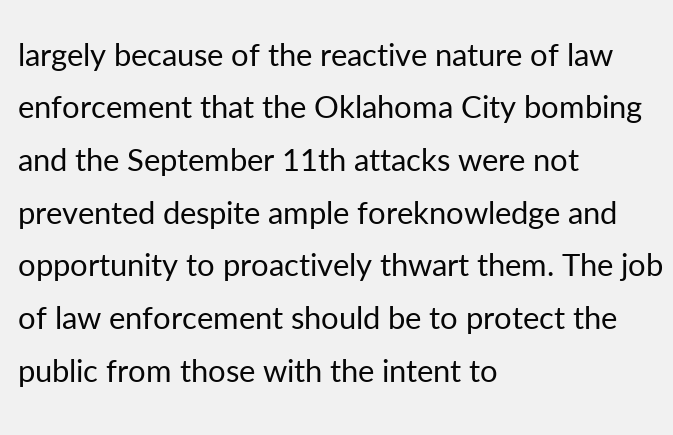largely because of the reactive nature of law enforcement that the Oklahoma City bombing and the September 11th attacks were not prevented despite ample foreknowledge and opportunity to proactively thwart them. The job of law enforcement should be to protect the public from those with the intent to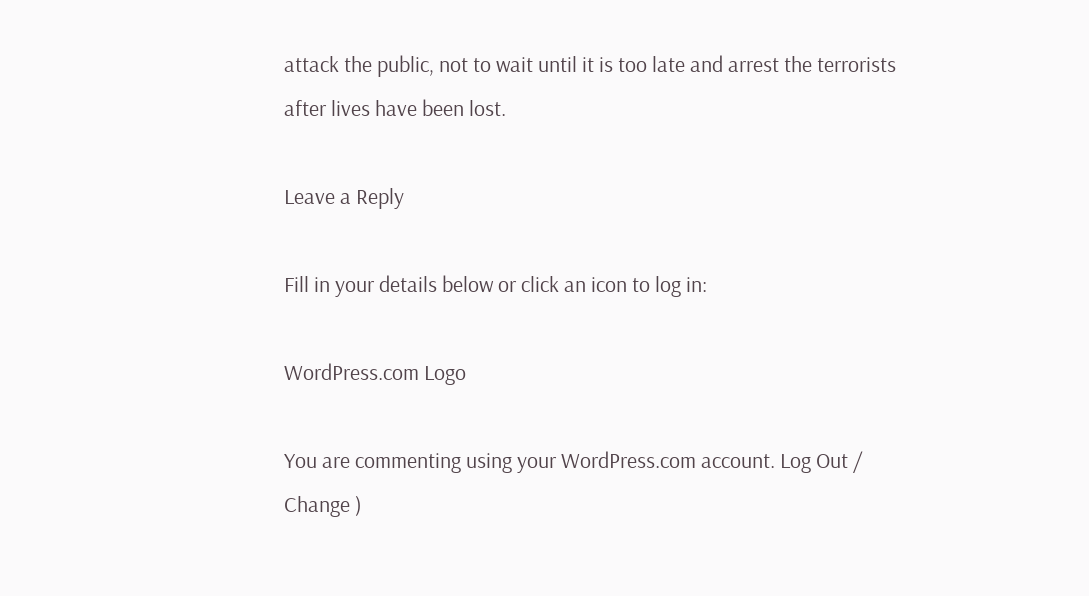attack the public, not to wait until it is too late and arrest the terrorists after lives have been lost.

Leave a Reply

Fill in your details below or click an icon to log in:

WordPress.com Logo

You are commenting using your WordPress.com account. Log Out /  Change )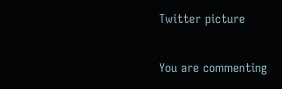Twitter picture

You are commenting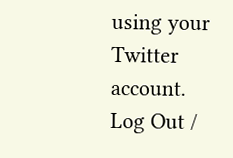using your Twitter account. Log Out /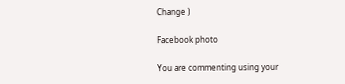Change )

Facebook photo

You are commenting using your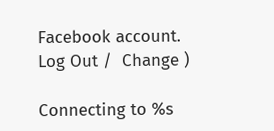Facebook account. Log Out /  Change )

Connecting to %s